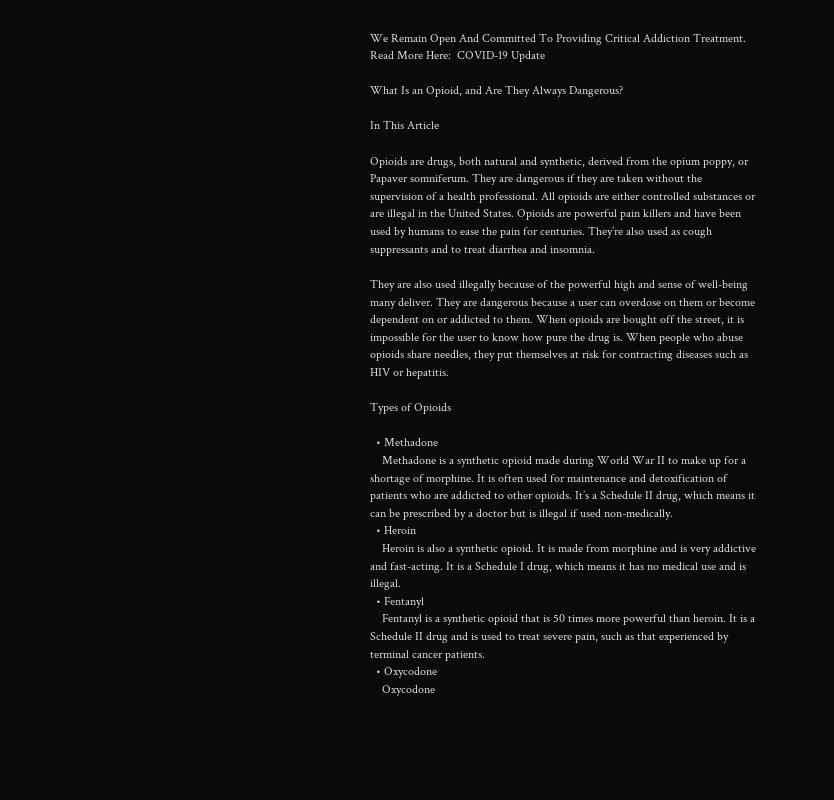We Remain Open And Committed To Providing Critical Addiction Treatment. Read More Here:  COVID-19 Update

What Is an Opioid, and Are They Always Dangerous?

In This Article

Opioids are drugs, both natural and synthetic, derived from the opium poppy, or Papaver somniferum. They are dangerous if they are taken without the supervision of a health professional. All opioids are either controlled substances or are illegal in the United States. Opioids are powerful pain killers and have been used by humans to ease the pain for centuries. They’re also used as cough suppressants and to treat diarrhea and insomnia.

They are also used illegally because of the powerful high and sense of well-being many deliver. They are dangerous because a user can overdose on them or become dependent on or addicted to them. When opioids are bought off the street, it is impossible for the user to know how pure the drug is. When people who abuse opioids share needles, they put themselves at risk for contracting diseases such as HIV or hepatitis.

Types of Opioids

  • Methadone
    Methadone is a synthetic opioid made during World War II to make up for a shortage of morphine. It is often used for maintenance and detoxification of patients who are addicted to other opioids. It’s a Schedule II drug, which means it can be prescribed by a doctor but is illegal if used non-medically.
  • Heroin
    Heroin is also a synthetic opioid. It is made from morphine and is very addictive and fast-acting. It is a Schedule I drug, which means it has no medical use and is illegal.
  • Fentanyl
    Fentanyl is a synthetic opioid that is 50 times more powerful than heroin. It is a Schedule II drug and is used to treat severe pain, such as that experienced by terminal cancer patients.
  • Oxycodone
    Oxycodone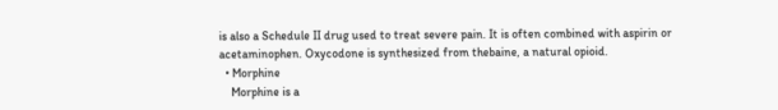is also a Schedule II drug used to treat severe pain. It is often combined with aspirin or acetaminophen. Oxycodone is synthesized from thebaine, a natural opioid.
  • Morphine
    Morphine is a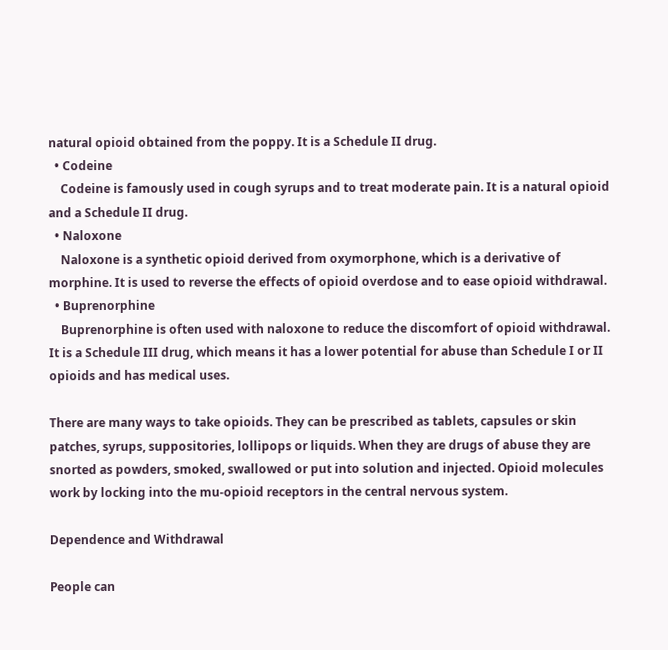natural opioid obtained from the poppy. It is a Schedule II drug.
  • Codeine
    Codeine is famously used in cough syrups and to treat moderate pain. It is a natural opioid and a Schedule II drug.
  • Naloxone
    Naloxone is a synthetic opioid derived from oxymorphone, which is a derivative of morphine. It is used to reverse the effects of opioid overdose and to ease opioid withdrawal.
  • Buprenorphine
    Buprenorphine is often used with naloxone to reduce the discomfort of opioid withdrawal. It is a Schedule III drug, which means it has a lower potential for abuse than Schedule I or II opioids and has medical uses.

There are many ways to take opioids. They can be prescribed as tablets, capsules or skin patches, syrups, suppositories, lollipops or liquids. When they are drugs of abuse they are snorted as powders, smoked, swallowed or put into solution and injected. Opioid molecules work by locking into the mu-opioid receptors in the central nervous system.

Dependence and Withdrawal

People can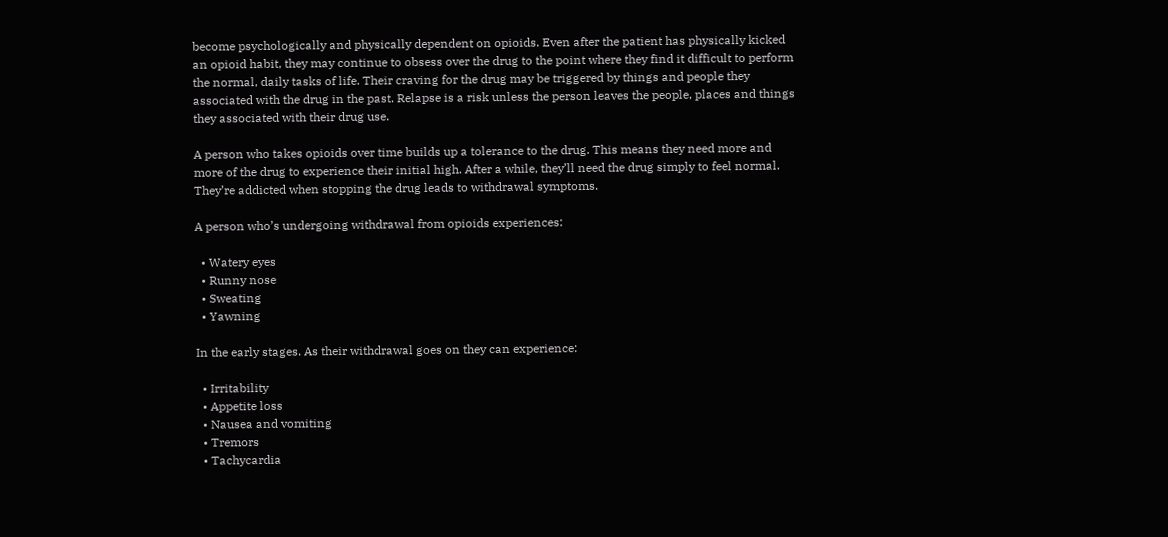become psychologically and physically dependent on opioids. Even after the patient has physically kicked an opioid habit, they may continue to obsess over the drug to the point where they find it difficult to perform the normal, daily tasks of life. Their craving for the drug may be triggered by things and people they associated with the drug in the past. Relapse is a risk unless the person leaves the people, places and things they associated with their drug use.

A person who takes opioids over time builds up a tolerance to the drug. This means they need more and more of the drug to experience their initial high. After a while, they’ll need the drug simply to feel normal. They’re addicted when stopping the drug leads to withdrawal symptoms.

A person who’s undergoing withdrawal from opioids experiences:

  • Watery eyes
  • Runny nose
  • Sweating
  • Yawning

In the early stages. As their withdrawal goes on they can experience:

  • Irritability
  • Appetite loss
  • Nausea and vomiting
  • Tremors
  • Tachycardia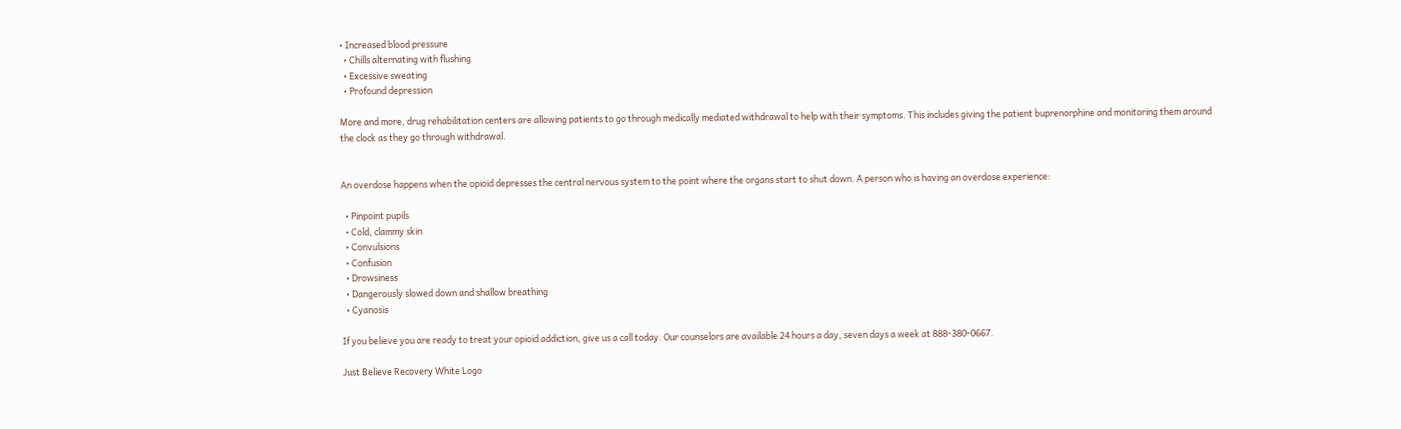• Increased blood pressure
  • Chills alternating with flushing
  • Excessive sweating
  • Profound depression

More and more, drug rehabilitation centers are allowing patients to go through medically mediated withdrawal to help with their symptoms. This includes giving the patient buprenorphine and monitoring them around the clock as they go through withdrawal.


An overdose happens when the opioid depresses the central nervous system to the point where the organs start to shut down. A person who is having an overdose experience:

  • Pinpoint pupils
  • Cold, clammy skin
  • Convulsions
  • Confusion
  • Drowsiness
  • Dangerously slowed down and shallow breathing
  • Cyanosis

If you believe you are ready to treat your opioid addiction, give us a call today. Our counselors are available 24 hours a day, seven days a week at 888-380-0667.

Just Believe Recovery White Logo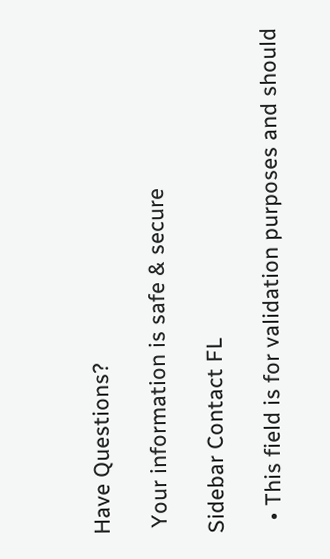Have Questions?

 Your information is safe & secure

Sidebar Contact FL

  • This field is for validation purposes and should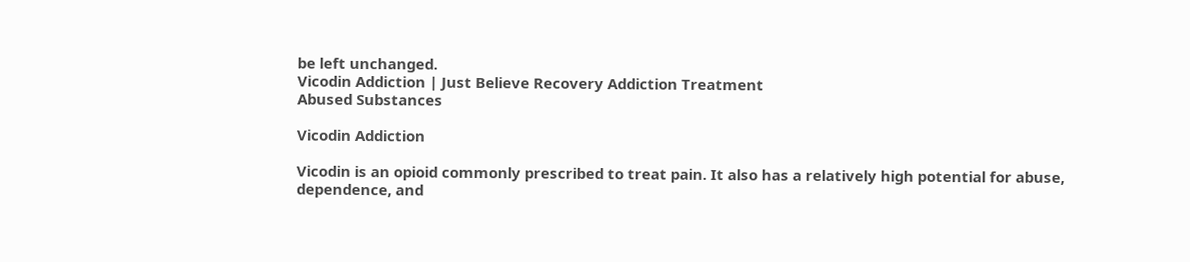be left unchanged.
Vicodin Addiction | Just Believe Recovery Addiction Treatment
Abused Substances

Vicodin Addiction

Vicodin is an opioid commonly prescribed to treat pain. It also has a relatively high potential for abuse, dependence, and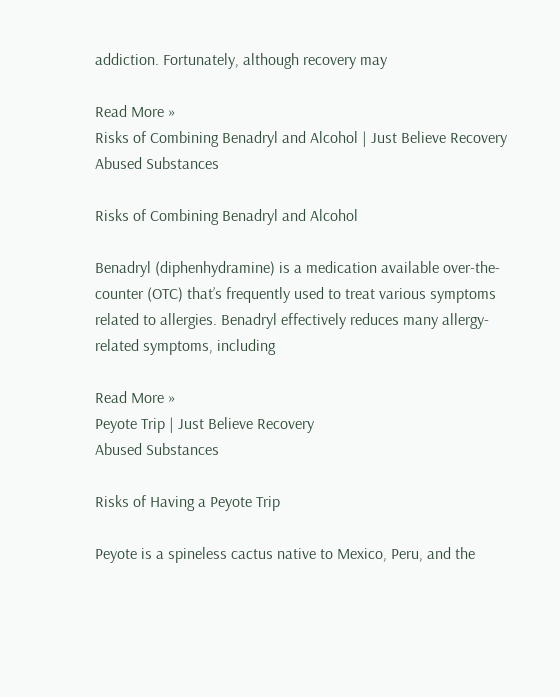addiction. Fortunately, although recovery may

Read More »
Risks of Combining Benadryl and Alcohol | Just Believe Recovery
Abused Substances

Risks of Combining Benadryl and Alcohol

Benadryl (diphenhydramine) is a medication available over-the-counter (OTC) that’s frequently used to treat various symptoms related to allergies. Benadryl effectively reduces many allergy-related symptoms, including

Read More »
Peyote Trip | Just Believe Recovery
Abused Substances

Risks of Having a Peyote Trip

Peyote is a spineless cactus native to Mexico, Peru, and the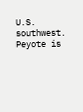U.S. southwest. Peyote is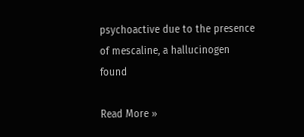psychoactive due to the presence of mescaline, a hallucinogen found

Read More »